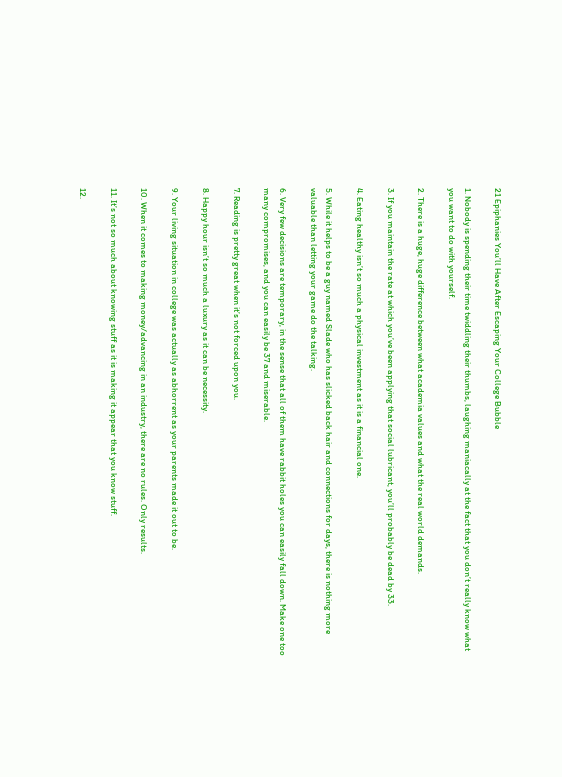21 Epiphanies You’ll Have After Escaping Your College Bubble

1. Nobody is spending their time twiddling their thumbs, laughing maniacally at the fact that you don’t really know what you want to do with yourself.

2. There is a huge, huge difference between what academia values and what the real world demands.

3. If you maintain the rate at which you’ve been applying that social lubricant, you’ll probably be dead by 33.

4. Eating healthy isn’t so much a physical investment as it is a financial one.

5. While it helps to be a guy named Slade who has slicked back hair and connections for days, there is nothing more valuable than letting your game do the talking.

6. Very few decisions are temporary, in the sense that all of them have rabbit holes you can easily fall down. Make one too many compromises, and you can easily be 37 and miserable.

7. Reading is pretty great when it’s not forced upon you.

8. Happy hour isn’t so much a luxury as it can be necessity.

9. Your living situation in college was actually as abhorrent as your parents made it out to be.

10. When it comes to making money/advancing in an industry, there are no rules. Only results.

11. It’s not so much about knowing stuff as it is making it appear that you know stuff.

12.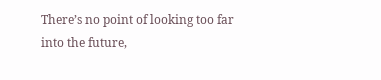There’s no point of looking too far into the future,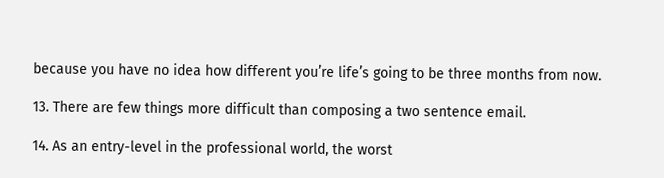because you have no idea how different you’re life’s going to be three months from now.

13. There are few things more difficult than composing a two sentence email.

14. As an entry-level in the professional world, the worst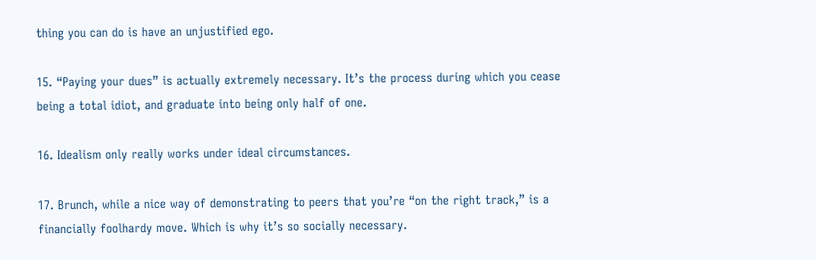thing you can do is have an unjustified ego.

15. “Paying your dues” is actually extremely necessary. It’s the process during which you cease being a total idiot, and graduate into being only half of one.

16. Idealism only really works under ideal circumstances.

17. Brunch, while a nice way of demonstrating to peers that you’re “on the right track,” is a financially foolhardy move. Which is why it’s so socially necessary.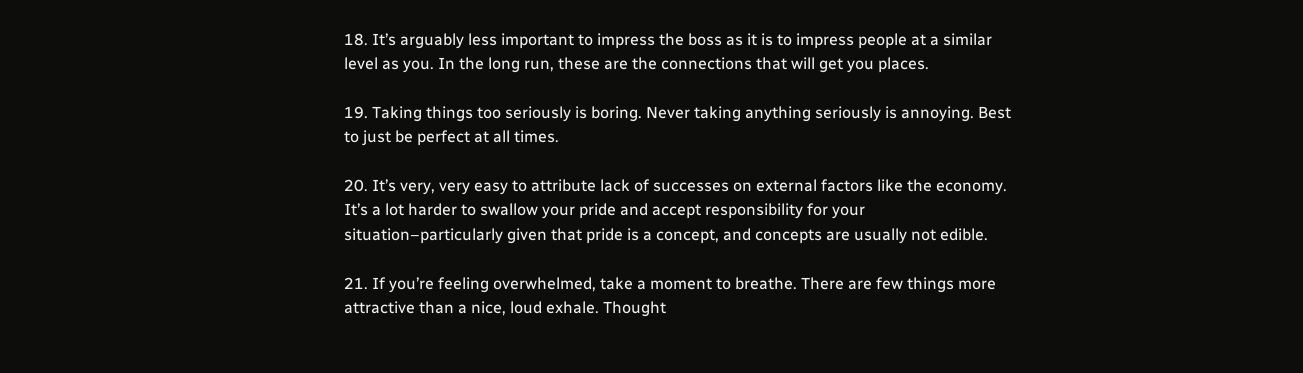18. It’s arguably less important to impress the boss as it is to impress people at a similar level as you. In the long run, these are the connections that will get you places.

19. Taking things too seriously is boring. Never taking anything seriously is annoying. Best to just be perfect at all times.

20. It’s very, very easy to attribute lack of successes on external factors like the economy. It’s a lot harder to swallow your pride and accept responsibility for your situation–particularly given that pride is a concept, and concepts are usually not edible.

21. If you’re feeling overwhelmed, take a moment to breathe. There are few things more attractive than a nice, loud exhale. Thought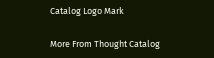Catalog Logo Mark

More From Thought Catalog